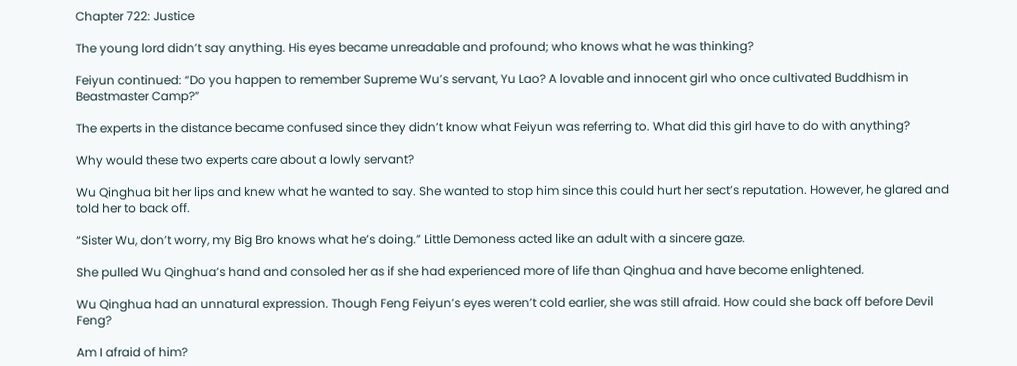Chapter 722: Justice

The young lord didn’t say anything. His eyes became unreadable and profound; who knows what he was thinking?

Feiyun continued: “Do you happen to remember Supreme Wu’s servant, Yu Lao? A lovable and innocent girl who once cultivated Buddhism in Beastmaster Camp?”

The experts in the distance became confused since they didn’t know what Feiyun was referring to. What did this girl have to do with anything?

Why would these two experts care about a lowly servant?

Wu Qinghua bit her lips and knew what he wanted to say. She wanted to stop him since this could hurt her sect’s reputation. However, he glared and told her to back off.

“Sister Wu, don’t worry, my Big Bro knows what he’s doing.” Little Demoness acted like an adult with a sincere gaze.

She pulled Wu Qinghua’s hand and consoled her as if she had experienced more of life than Qinghua and have become enlightened.

Wu Qinghua had an unnatural expression. Though Feng Feiyun’s eyes weren’t cold earlier, she was still afraid. How could she back off before Devil Feng?

Am I afraid of him?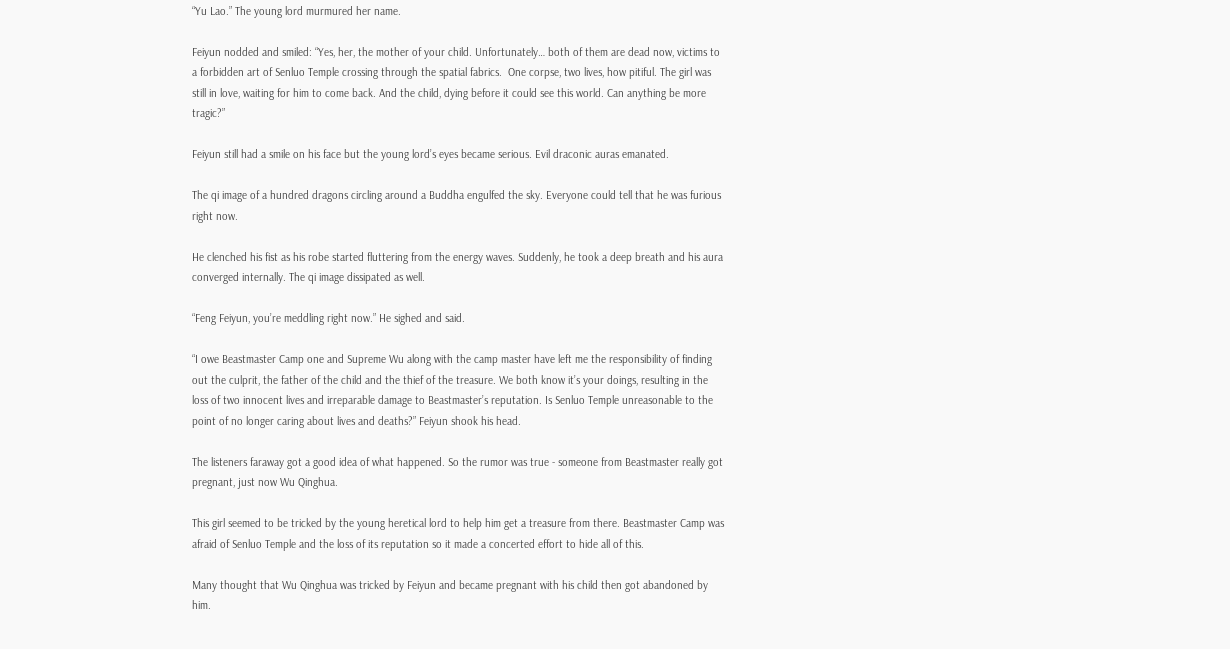“Yu Lao.” The young lord murmured her name.

Feiyun nodded and smiled: “Yes, her, the mother of your child. Unfortunately… both of them are dead now, victims to a forbidden art of Senluo Temple crossing through the spatial fabrics.  One corpse, two lives, how pitiful. The girl was still in love, waiting for him to come back. And the child, dying before it could see this world. Can anything be more tragic?”

Feiyun still had a smile on his face but the young lord’s eyes became serious. Evil draconic auras emanated.

The qi image of a hundred dragons circling around a Buddha engulfed the sky. Everyone could tell that he was furious right now.

He clenched his fist as his robe started fluttering from the energy waves. Suddenly, he took a deep breath and his aura converged internally. The qi image dissipated as well.

“Feng Feiyun, you’re meddling right now.” He sighed and said.

“I owe Beastmaster Camp one and Supreme Wu along with the camp master have left me the responsibility of finding out the culprit, the father of the child and the thief of the treasure. We both know it’s your doings, resulting in the loss of two innocent lives and irreparable damage to Beastmaster’s reputation. Is Senluo Temple unreasonable to the point of no longer caring about lives and deaths?” Feiyun shook his head.

The listeners faraway got a good idea of what happened. So the rumor was true - someone from Beastmaster really got pregnant, just now Wu Qinghua.

This girl seemed to be tricked by the young heretical lord to help him get a treasure from there. Beastmaster Camp was afraid of Senluo Temple and the loss of its reputation so it made a concerted effort to hide all of this.

Many thought that Wu Qinghua was tricked by Feiyun and became pregnant with his child then got abandoned by him.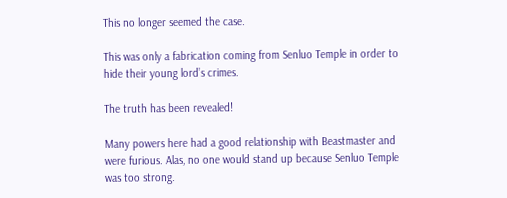This no longer seemed the case.

This was only a fabrication coming from Senluo Temple in order to hide their young lord’s crimes.

The truth has been revealed!

Many powers here had a good relationship with Beastmaster and were furious. Alas, no one would stand up because Senluo Temple was too strong.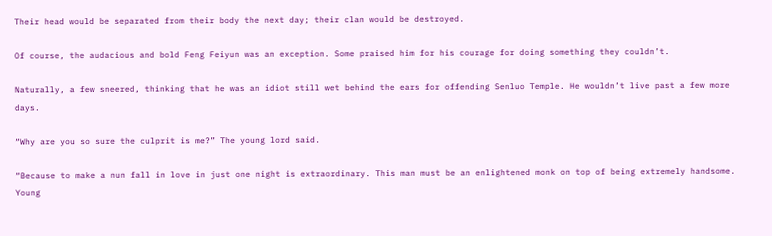Their head would be separated from their body the next day; their clan would be destroyed.

Of course, the audacious and bold Feng Feiyun was an exception. Some praised him for his courage for doing something they couldn’t.

Naturally, a few sneered, thinking that he was an idiot still wet behind the ears for offending Senluo Temple. He wouldn’t live past a few more days.

“Why are you so sure the culprit is me?” The young lord said.

“Because to make a nun fall in love in just one night is extraordinary. This man must be an enlightened monk on top of being extremely handsome. Young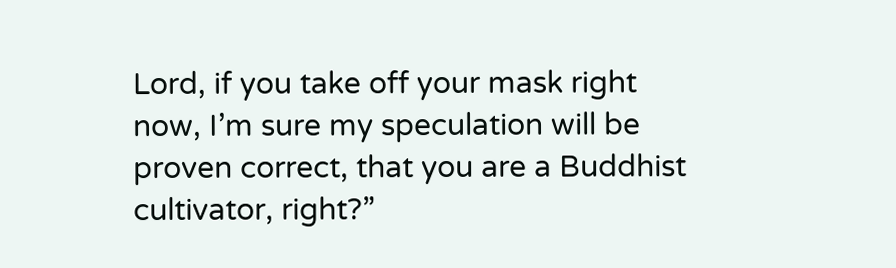Lord, if you take off your mask right now, I’m sure my speculation will be proven correct, that you are a Buddhist cultivator, right?”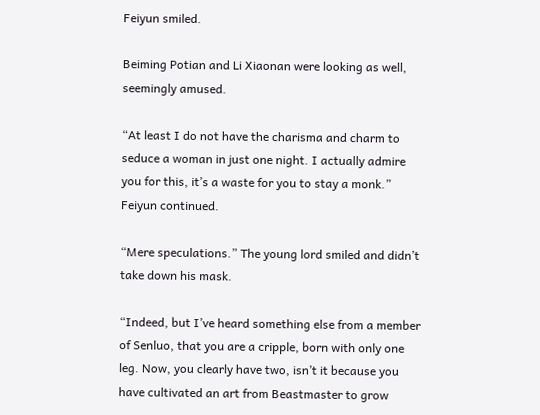Feiyun smiled.

Beiming Potian and Li Xiaonan were looking as well, seemingly amused.

“At least I do not have the charisma and charm to seduce a woman in just one night. I actually admire you for this, it’s a waste for you to stay a monk.” Feiyun continued.

“Mere speculations.” The young lord smiled and didn’t take down his mask.

“Indeed, but I’ve heard something else from a member of Senluo, that you are a cripple, born with only one leg. Now, you clearly have two, isn’t it because you have cultivated an art from Beastmaster to grow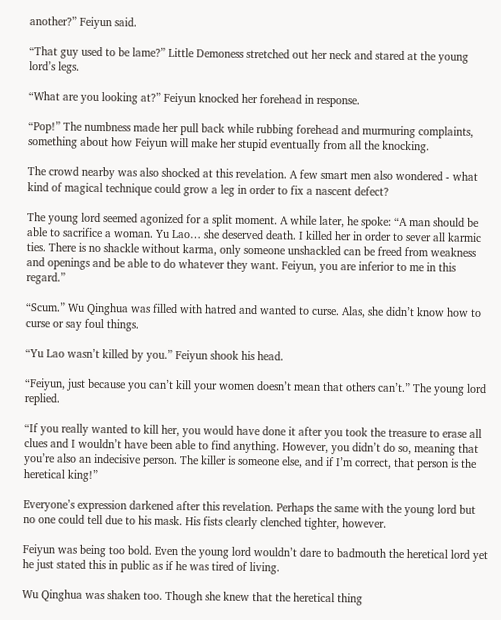another?” Feiyun said.

“That guy used to be lame?” Little Demoness stretched out her neck and stared at the young lord’s legs.

“What are you looking at?” Feiyun knocked her forehead in response.

“Pop!” The numbness made her pull back while rubbing forehead and murmuring complaints, something about how Feiyun will make her stupid eventually from all the knocking.

The crowd nearby was also shocked at this revelation. A few smart men also wondered - what kind of magical technique could grow a leg in order to fix a nascent defect?

The young lord seemed agonized for a split moment. A while later, he spoke: “A man should be able to sacrifice a woman. Yu Lao… she deserved death. I killed her in order to sever all karmic ties. There is no shackle without karma, only someone unshackled can be freed from weakness and openings and be able to do whatever they want. Feiyun, you are inferior to me in this regard.”

“Scum.” Wu Qinghua was filled with hatred and wanted to curse. Alas, she didn’t know how to curse or say foul things.

“Yu Lao wasn’t killed by you.” Feiyun shook his head.

“Feiyun, just because you can’t kill your women doesn’t mean that others can’t.” The young lord replied.

“If you really wanted to kill her, you would have done it after you took the treasure to erase all clues and I wouldn’t have been able to find anything. However, you didn’t do so, meaning that you’re also an indecisive person. The killer is someone else, and if I’m correct, that person is the heretical king!”

Everyone’s expression darkened after this revelation. Perhaps the same with the young lord but no one could tell due to his mask. His fists clearly clenched tighter, however.

Feiyun was being too bold. Even the young lord wouldn’t dare to badmouth the heretical lord yet he just stated this in public as if he was tired of living.

Wu Qinghua was shaken too. Though she knew that the heretical thing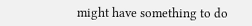might have something to do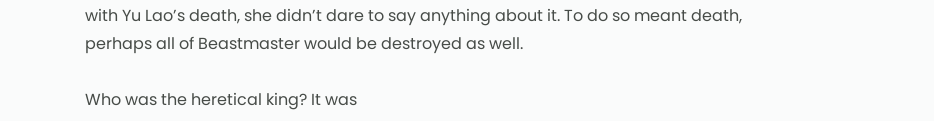with Yu Lao’s death, she didn’t dare to say anything about it. To do so meant death, perhaps all of Beastmaster would be destroyed as well.

Who was the heretical king? It was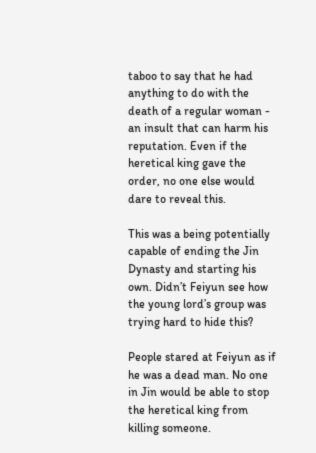taboo to say that he had anything to do with the death of a regular woman - an insult that can harm his reputation. Even if the heretical king gave the order, no one else would dare to reveal this.

This was a being potentially capable of ending the Jin Dynasty and starting his own. Didn’t Feiyun see how the young lord’s group was trying hard to hide this?

People stared at Feiyun as if he was a dead man. No one in Jin would be able to stop the heretical king from killing someone.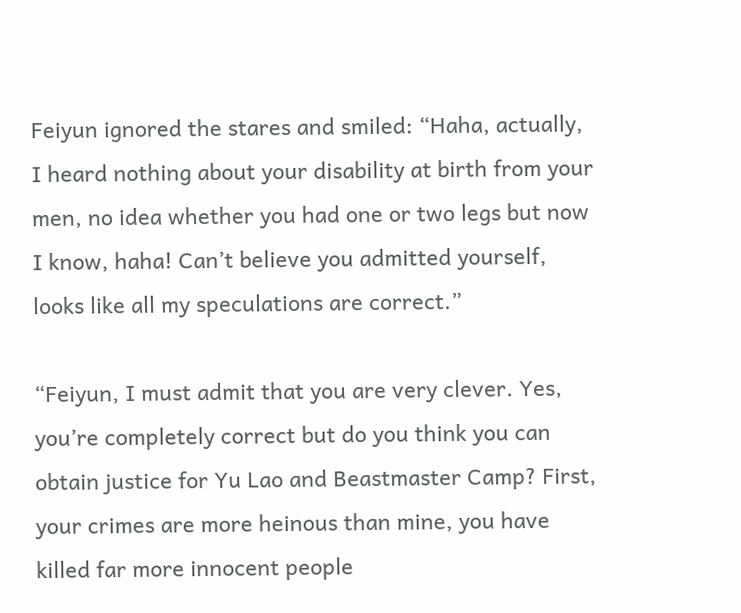Feiyun ignored the stares and smiled: “Haha, actually, I heard nothing about your disability at birth from your men, no idea whether you had one or two legs but now I know, haha! Can’t believe you admitted yourself, looks like all my speculations are correct.”

“Feiyun, I must admit that you are very clever. Yes, you’re completely correct but do you think you can obtain justice for Yu Lao and Beastmaster Camp? First, your crimes are more heinous than mine, you have killed far more innocent people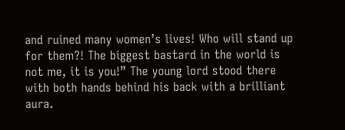and ruined many women’s lives! Who will stand up for them?! The biggest bastard in the world is not me, it is you!” The young lord stood there with both hands behind his back with a brilliant aura.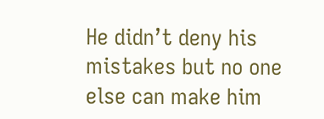He didn’t deny his mistakes but no one else can make him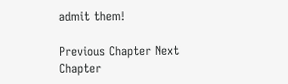admit them!

Previous Chapter Next Chapter